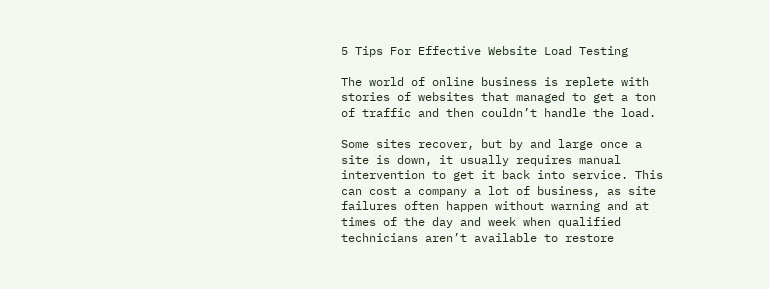5 Tips For Effective Website Load Testing

The world of online business is replete with stories of websites that managed to get a ton of traffic and then couldn’t handle the load.

Some sites recover, but by and large once a site is down, it usually requires manual intervention to get it back into service. This can cost a company a lot of business, as site failures often happen without warning and at times of the day and week when qualified technicians aren’t available to restore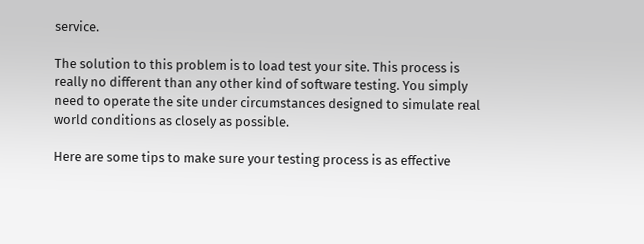service.

The solution to this problem is to load test your site. This process is really no different than any other kind of software testing. You simply need to operate the site under circumstances designed to simulate real world conditions as closely as possible.

Here are some tips to make sure your testing process is as effective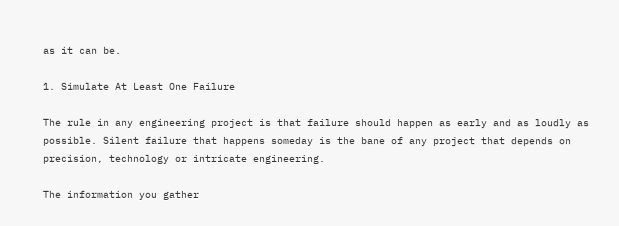as it can be.

1. Simulate At Least One Failure

The rule in any engineering project is that failure should happen as early and as loudly as possible. Silent failure that happens someday is the bane of any project that depends on precision, technology or intricate engineering.

The information you gather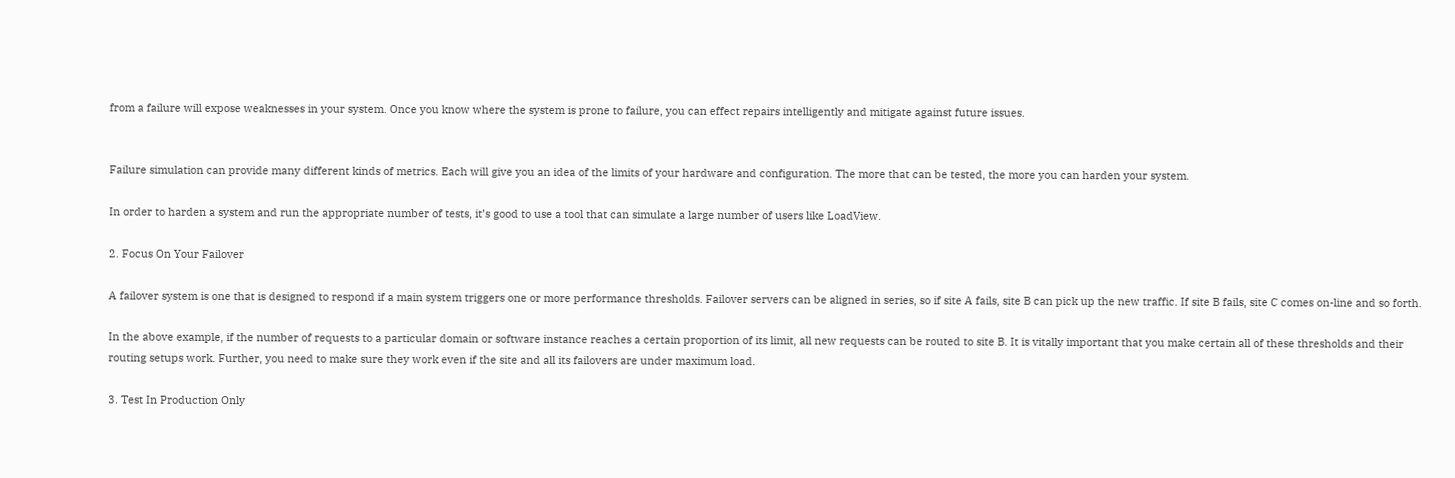from a failure will expose weaknesses in your system. Once you know where the system is prone to failure, you can effect repairs intelligently and mitigate against future issues.


Failure simulation can provide many different kinds of metrics. Each will give you an idea of the limits of your hardware and configuration. The more that can be tested, the more you can harden your system.

In order to harden a system and run the appropriate number of tests, it’s good to use a tool that can simulate a large number of users like LoadView.

2. Focus On Your Failover

A failover system is one that is designed to respond if a main system triggers one or more performance thresholds. Failover servers can be aligned in series, so if site A fails, site B can pick up the new traffic. If site B fails, site C comes on-line and so forth.

In the above example, if the number of requests to a particular domain or software instance reaches a certain proportion of its limit, all new requests can be routed to site B. It is vitally important that you make certain all of these thresholds and their routing setups work. Further, you need to make sure they work even if the site and all its failovers are under maximum load.

3. Test In Production Only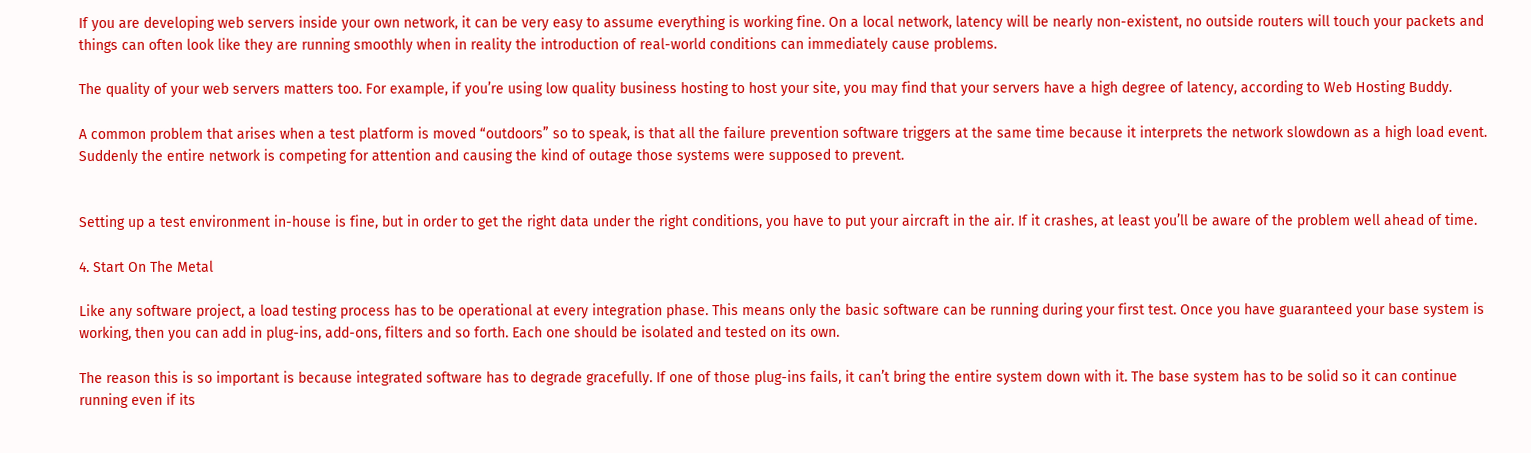If you are developing web servers inside your own network, it can be very easy to assume everything is working fine. On a local network, latency will be nearly non-existent, no outside routers will touch your packets and things can often look like they are running smoothly when in reality the introduction of real-world conditions can immediately cause problems.

The quality of your web servers matters too. For example, if you’re using low quality business hosting to host your site, you may find that your servers have a high degree of latency, according to Web Hosting Buddy.

A common problem that arises when a test platform is moved “outdoors” so to speak, is that all the failure prevention software triggers at the same time because it interprets the network slowdown as a high load event. Suddenly the entire network is competing for attention and causing the kind of outage those systems were supposed to prevent.


Setting up a test environment in-house is fine, but in order to get the right data under the right conditions, you have to put your aircraft in the air. If it crashes, at least you’ll be aware of the problem well ahead of time.

4. Start On The Metal

Like any software project, a load testing process has to be operational at every integration phase. This means only the basic software can be running during your first test. Once you have guaranteed your base system is working, then you can add in plug-ins, add-ons, filters and so forth. Each one should be isolated and tested on its own.

The reason this is so important is because integrated software has to degrade gracefully. If one of those plug-ins fails, it can’t bring the entire system down with it. The base system has to be solid so it can continue running even if its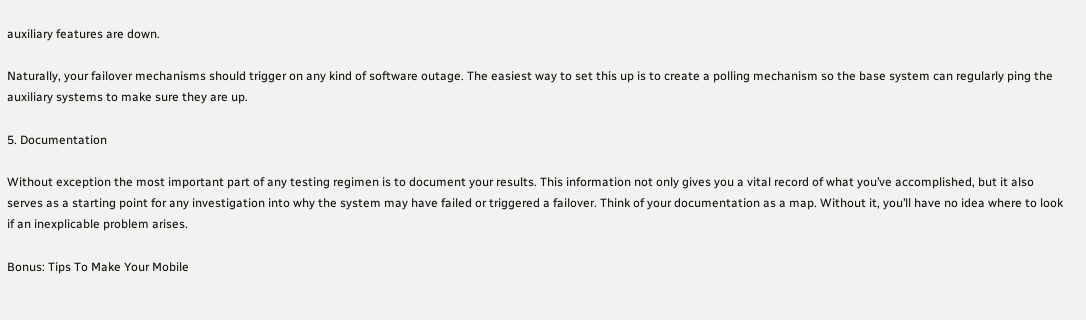auxiliary features are down.

Naturally, your failover mechanisms should trigger on any kind of software outage. The easiest way to set this up is to create a polling mechanism so the base system can regularly ping the auxiliary systems to make sure they are up.

5. Documentation

Without exception the most important part of any testing regimen is to document your results. This information not only gives you a vital record of what you’ve accomplished, but it also serves as a starting point for any investigation into why the system may have failed or triggered a failover. Think of your documentation as a map. Without it, you’ll have no idea where to look if an inexplicable problem arises.

Bonus: Tips To Make Your Mobile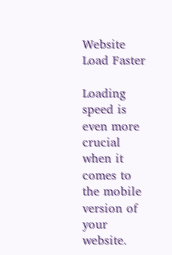Website Load Faster

Loading speed is even more crucial when it comes to the mobile version of your website.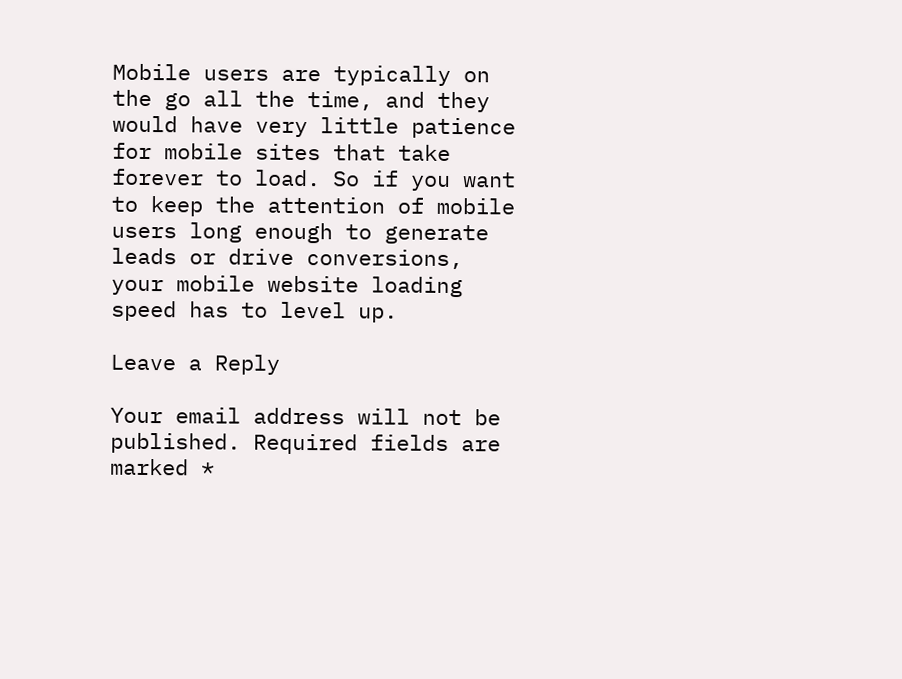Mobile users are typically on the go all the time, and they would have very little patience for mobile sites that take forever to load. So if you want to keep the attention of mobile users long enough to generate leads or drive conversions, your mobile website loading speed has to level up.

Leave a Reply

Your email address will not be published. Required fields are marked *